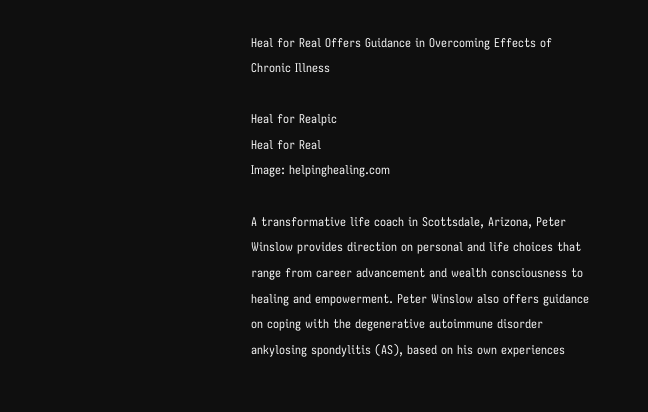Heal for Real Offers Guidance in Overcoming Effects of Chronic Illness

Heal for Realpic
Heal for Real
Image: helpinghealing.com

A transformative life coach in Scottsdale, Arizona, Peter Winslow provides direction on personal and life choices that range from career advancement and wealth consciousness to healing and empowerment. Peter Winslow also offers guidance on coping with the degenerative autoimmune disorder ankylosing spondylitis (AS), based on his own experiences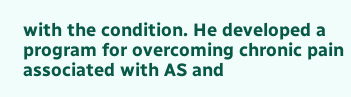with the condition. He developed a program for overcoming chronic pain associated with AS and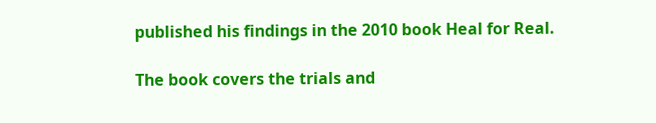published his findings in the 2010 book Heal for Real.

The book covers the trials and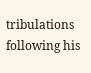tribulations following his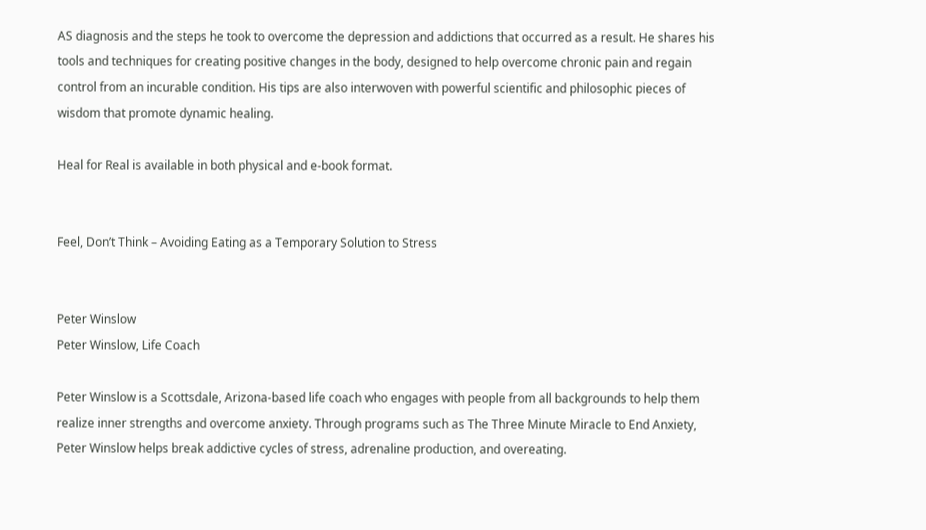AS diagnosis and the steps he took to overcome the depression and addictions that occurred as a result. He shares his tools and techniques for creating positive changes in the body, designed to help overcome chronic pain and regain control from an incurable condition. His tips are also interwoven with powerful scientific and philosophic pieces of wisdom that promote dynamic healing.

Heal for Real is available in both physical and e-book format.


Feel, Don’t Think – Avoiding Eating as a Temporary Solution to Stress


Peter Winslow
Peter Winslow, Life Coach

Peter Winslow is a Scottsdale, Arizona-based life coach who engages with people from all backgrounds to help them realize inner strengths and overcome anxiety. Through programs such as The Three Minute Miracle to End Anxiety, Peter Winslow helps break addictive cycles of stress, adrenaline production, and overeating.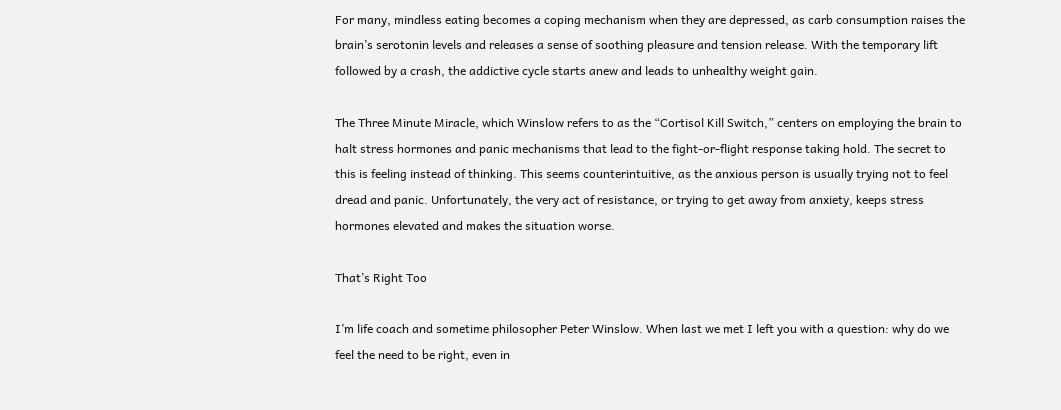For many, mindless eating becomes a coping mechanism when they are depressed, as carb consumption raises the brain’s serotonin levels and releases a sense of soothing pleasure and tension release. With the temporary lift followed by a crash, the addictive cycle starts anew and leads to unhealthy weight gain.

The Three Minute Miracle, which Winslow refers to as the “Cortisol Kill Switch,” centers on employing the brain to halt stress hormones and panic mechanisms that lead to the fight-or-flight response taking hold. The secret to this is feeling instead of thinking. This seems counterintuitive, as the anxious person is usually trying not to feel dread and panic. Unfortunately, the very act of resistance, or trying to get away from anxiety, keeps stress hormones elevated and makes the situation worse.

That’s Right Too

I’m life coach and sometime philosopher Peter Winslow. When last we met I left you with a question: why do we feel the need to be right, even in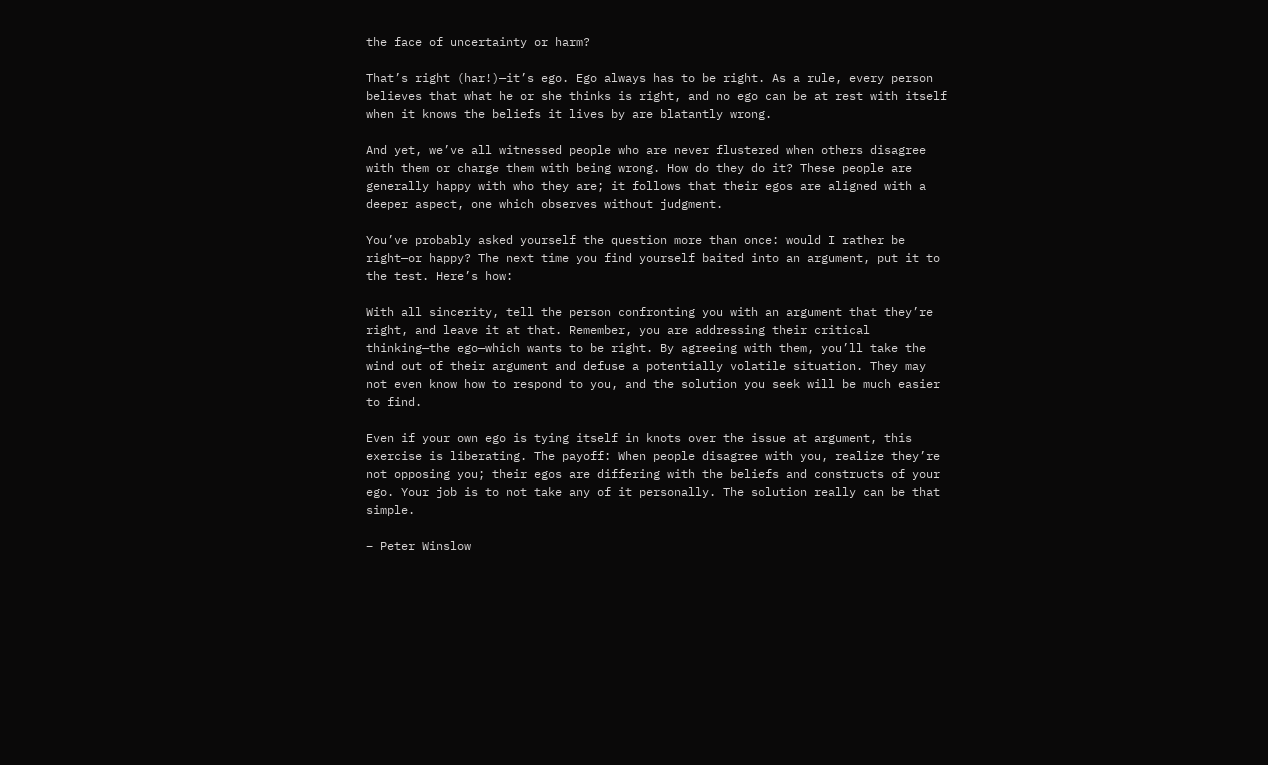the face of uncertainty or harm?

That’s right (har!)—it’s ego. Ego always has to be right. As a rule, every person believes that what he or she thinks is right, and no ego can be at rest with itself when it knows the beliefs it lives by are blatantly wrong.

And yet, we’ve all witnessed people who are never flustered when others disagree with them or charge them with being wrong. How do they do it? These people are generally happy with who they are; it follows that their egos are aligned with a deeper aspect, one which observes without judgment.

You’ve probably asked yourself the question more than once: would I rather be right—or happy? The next time you find yourself baited into an argument, put it to the test. Here’s how:

With all sincerity, tell the person confronting you with an argument that they’re right, and leave it at that. Remember, you are addressing their critical thinking—the ego—which wants to be right. By agreeing with them, you’ll take the wind out of their argument and defuse a potentially volatile situation. They may not even know how to respond to you, and the solution you seek will be much easier to find.

Even if your own ego is tying itself in knots over the issue at argument, this exercise is liberating. The payoff: When people disagree with you, realize they’re not opposing you; their egos are differing with the beliefs and constructs of your ego. Your job is to not take any of it personally. The solution really can be that simple.

– Peter Winslow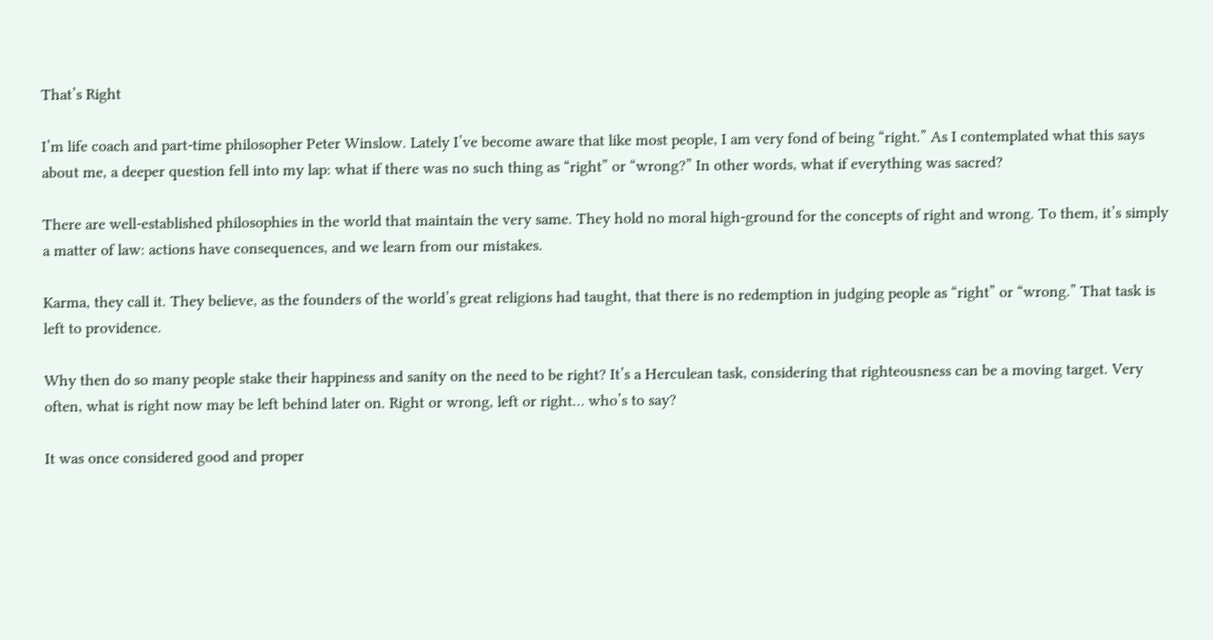That’s Right

I’m life coach and part-time philosopher Peter Winslow. Lately I’ve become aware that like most people, I am very fond of being “right.” As I contemplated what this says about me, a deeper question fell into my lap: what if there was no such thing as “right” or “wrong?” In other words, what if everything was sacred?

There are well-established philosophies in the world that maintain the very same. They hold no moral high-ground for the concepts of right and wrong. To them, it’s simply a matter of law: actions have consequences, and we learn from our mistakes.

Karma, they call it. They believe, as the founders of the world’s great religions had taught, that there is no redemption in judging people as “right” or “wrong.” That task is left to providence.

Why then do so many people stake their happiness and sanity on the need to be right? It’s a Herculean task, considering that righteousness can be a moving target. Very often, what is right now may be left behind later on. Right or wrong, left or right… who’s to say?

It was once considered good and proper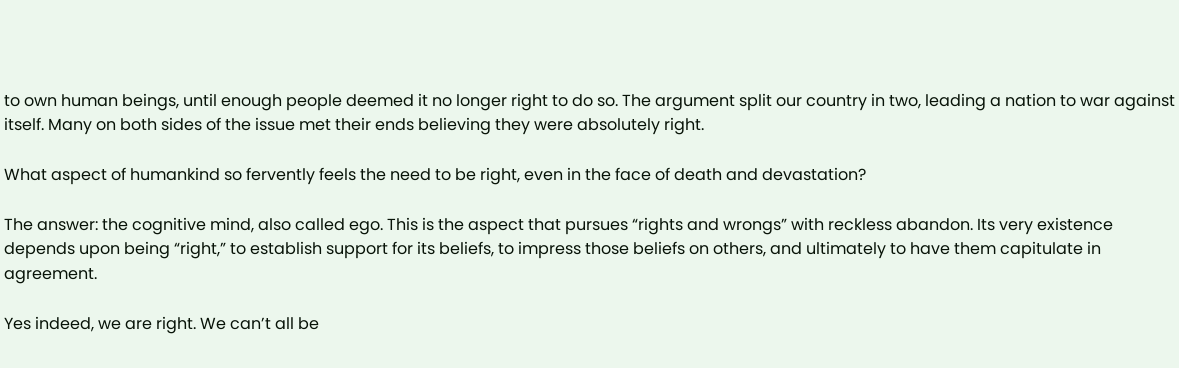to own human beings, until enough people deemed it no longer right to do so. The argument split our country in two, leading a nation to war against itself. Many on both sides of the issue met their ends believing they were absolutely right.

What aspect of humankind so fervently feels the need to be right, even in the face of death and devastation?

The answer: the cognitive mind, also called ego. This is the aspect that pursues “rights and wrongs” with reckless abandon. Its very existence depends upon being “right,” to establish support for its beliefs, to impress those beliefs on others, and ultimately to have them capitulate in agreement.

Yes indeed, we are right. We can’t all be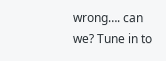wrong…. can we? Tune in to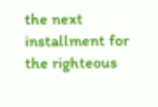the next installment for the righteous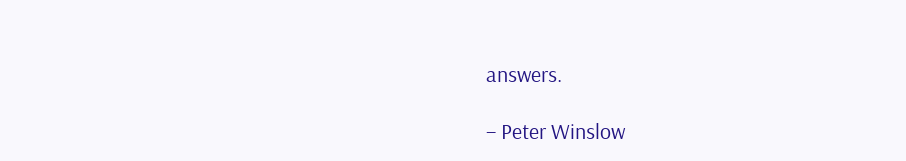answers.

– Peter Winslow